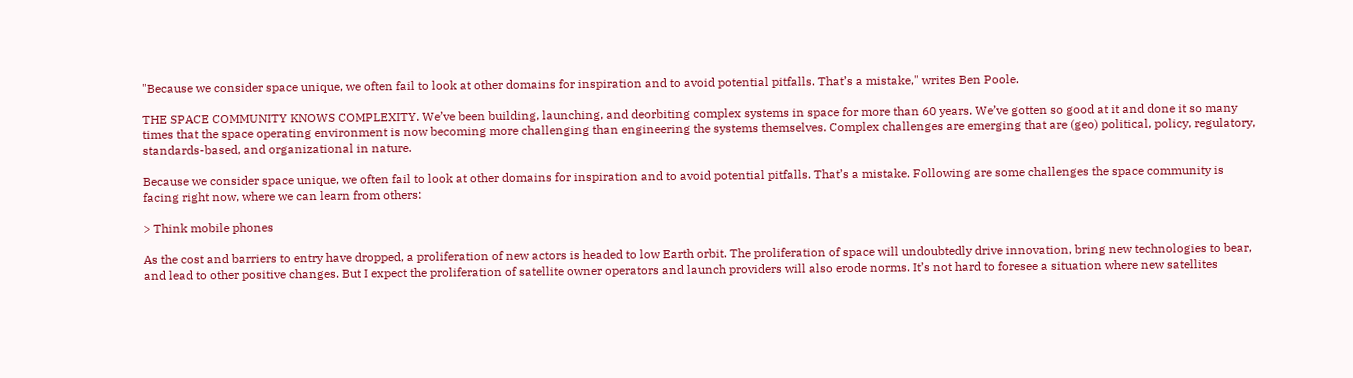"Because we consider space unique, we often fail to look at other domains for inspiration and to avoid potential pitfalls. That’s a mistake," writes Ben Poole.

THE SPACE COMMUNITY KNOWS COMPLEXITY. We’ve been building, launching, and deorbiting complex systems in space for more than 60 years. We’ve gotten so good at it and done it so many times that the space operating environment is now becoming more challenging than engineering the systems themselves. Complex challenges are emerging that are (geo) political, policy, regulatory, standards-based, and organizational in nature.

Because we consider space unique, we often fail to look at other domains for inspiration and to avoid potential pitfalls. That’s a mistake. Following are some challenges the space community is facing right now, where we can learn from others:

> Think mobile phones

As the cost and barriers to entry have dropped, a proliferation of new actors is headed to low Earth orbit. The proliferation of space will undoubtedly drive innovation, bring new technologies to bear, and lead to other positive changes. But I expect the proliferation of satellite owner operators and launch providers will also erode norms. It’s not hard to foresee a situation where new satellites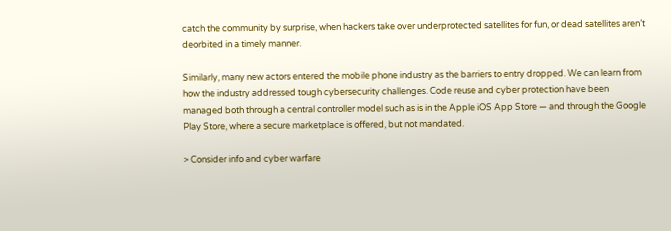catch the community by surprise, when hackers take over underprotected satellites for fun, or dead satellites aren’t deorbited in a timely manner.

Similarly, many new actors entered the mobile phone industry as the barriers to entry dropped. We can learn from how the industry addressed tough cybersecurity challenges. Code reuse and cyber protection have been managed both through a central controller model such as is in the Apple iOS App Store — and through the Google Play Store, where a secure marketplace is offered, but not mandated.

> Consider info and cyber warfare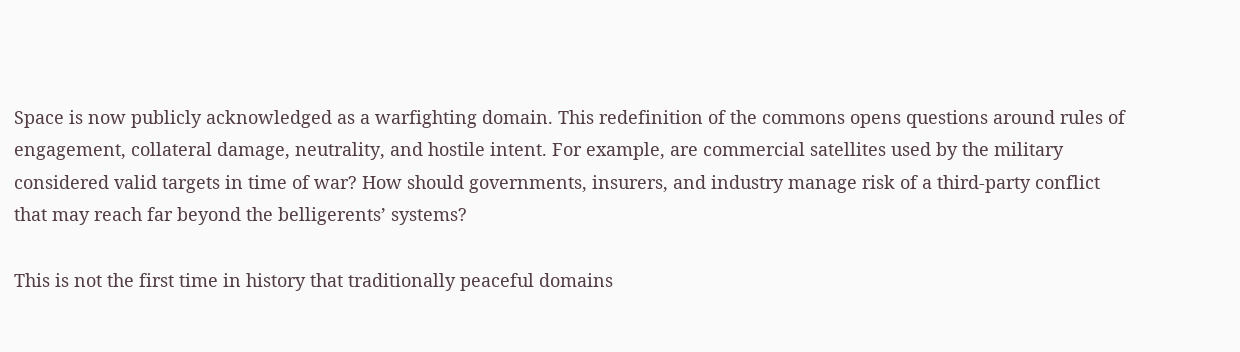Space is now publicly acknowledged as a warfighting domain. This redefinition of the commons opens questions around rules of engagement, collateral damage, neutrality, and hostile intent. For example, are commercial satellites used by the military considered valid targets in time of war? How should governments, insurers, and industry manage risk of a third-party conflict that may reach far beyond the belligerents’ systems?

This is not the first time in history that traditionally peaceful domains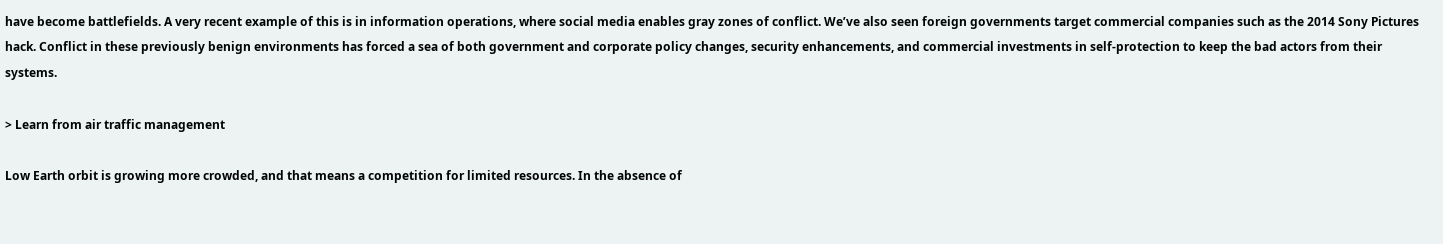have become battlefields. A very recent example of this is in information operations, where social media enables gray zones of conflict. We’ve also seen foreign governments target commercial companies such as the 2014 Sony Pictures hack. Conflict in these previously benign environments has forced a sea of both government and corporate policy changes, security enhancements, and commercial investments in self-protection to keep the bad actors from their systems.

> Learn from air traffic management

Low Earth orbit is growing more crowded, and that means a competition for limited resources. In the absence of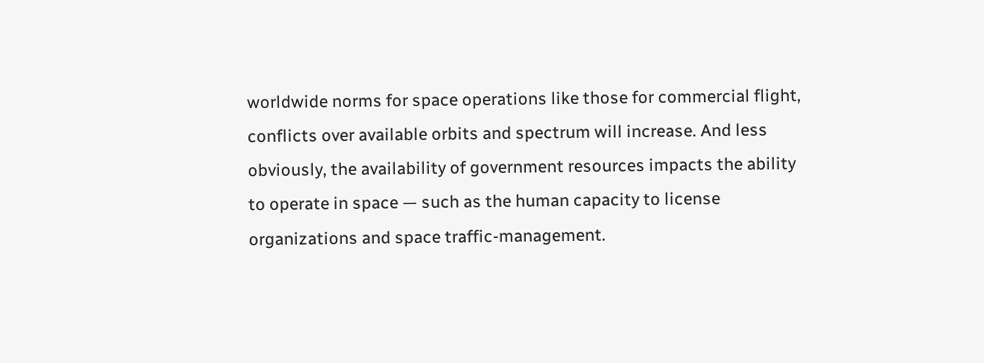worldwide norms for space operations like those for commercial flight, conflicts over available orbits and spectrum will increase. And less obviously, the availability of government resources impacts the ability to operate in space — such as the human capacity to license organizations and space traffic-management.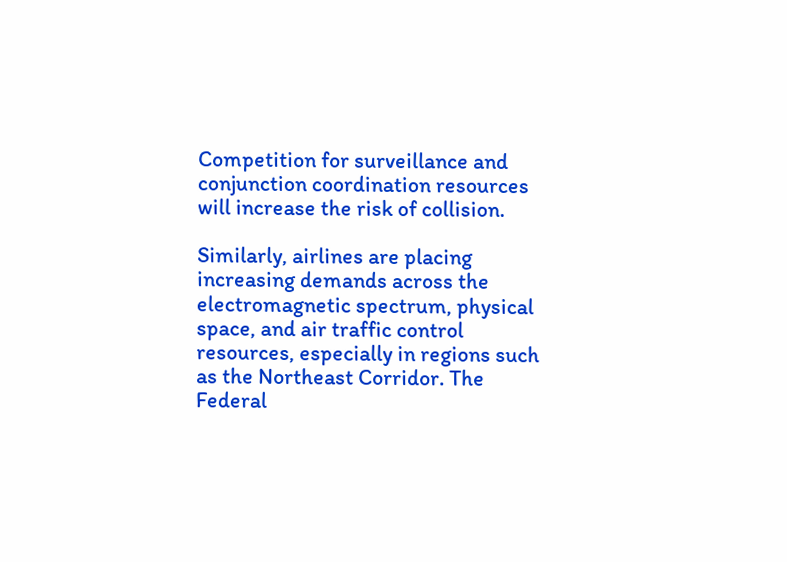Competition for surveillance and conjunction coordination resources will increase the risk of collision.

Similarly, airlines are placing increasing demands across the electromagnetic spectrum, physical space, and air traffic control resources, especially in regions such as the Northeast Corridor. The Federal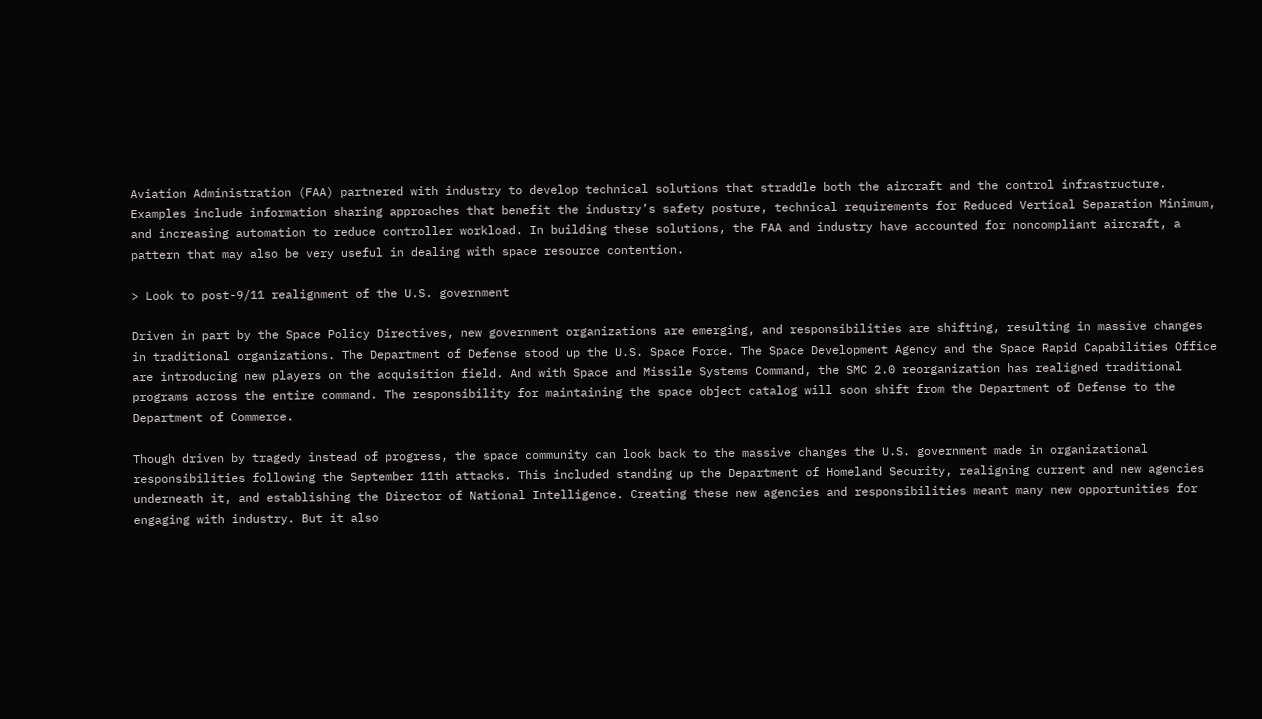Aviation Administration (FAA) partnered with industry to develop technical solutions that straddle both the aircraft and the control infrastructure. Examples include information sharing approaches that benefit the industry’s safety posture, technical requirements for Reduced Vertical Separation Minimum, and increasing automation to reduce controller workload. In building these solutions, the FAA and industry have accounted for noncompliant aircraft, a pattern that may also be very useful in dealing with space resource contention.

> Look to post-9/11 realignment of the U.S. government

Driven in part by the Space Policy Directives, new government organizations are emerging, and responsibilities are shifting, resulting in massive changes in traditional organizations. The Department of Defense stood up the U.S. Space Force. The Space Development Agency and the Space Rapid Capabilities Office are introducing new players on the acquisition field. And with Space and Missile Systems Command, the SMC 2.0 reorganization has realigned traditional programs across the entire command. The responsibility for maintaining the space object catalog will soon shift from the Department of Defense to the Department of Commerce.

Though driven by tragedy instead of progress, the space community can look back to the massive changes the U.S. government made in organizational responsibilities following the September 11th attacks. This included standing up the Department of Homeland Security, realigning current and new agencies underneath it, and establishing the Director of National Intelligence. Creating these new agencies and responsibilities meant many new opportunities for engaging with industry. But it also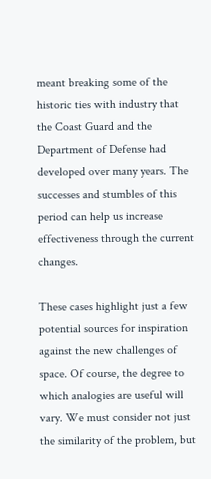meant breaking some of the historic ties with industry that the Coast Guard and the Department of Defense had developed over many years. The successes and stumbles of this period can help us increase effectiveness through the current changes.

These cases highlight just a few potential sources for inspiration against the new challenges of space. Of course, the degree to which analogies are useful will vary. We must consider not just the similarity of the problem, but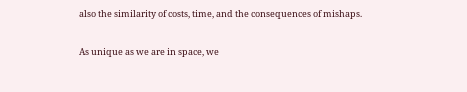also the similarity of costs, time, and the consequences of mishaps.

As unique as we are in space, we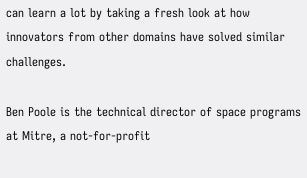can learn a lot by taking a fresh look at how innovators from other domains have solved similar challenges.

Ben Poole is the technical director of space programs at Mitre, a not-for-profit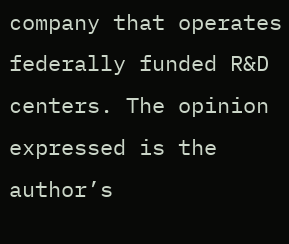company that operates federally funded R&D centers. The opinion expressed is the author’s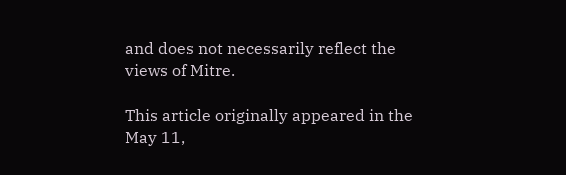and does not necessarily reflect the views of Mitre.

This article originally appeared in the May 11,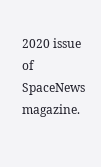2020 issue of SpaceNews magazine.